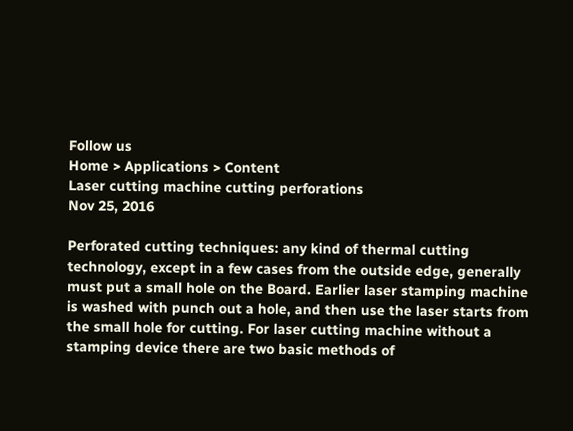Follow us
Home > Applications > Content
Laser cutting machine cutting perforations
Nov 25, 2016

Perforated cutting techniques: any kind of thermal cutting technology, except in a few cases from the outside edge, generally must put a small hole on the Board. Earlier laser stamping machine is washed with punch out a hole, and then use the laser starts from the small hole for cutting. For laser cutting machine without a stamping device there are two basic methods of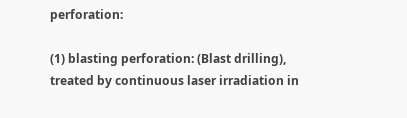perforation:

(1) blasting perforation: (Blast drilling), treated by continuous laser irradiation in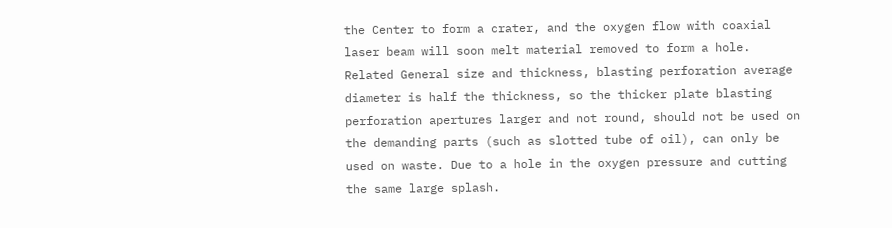the Center to form a crater, and the oxygen flow with coaxial laser beam will soon melt material removed to form a hole. Related General size and thickness, blasting perforation average diameter is half the thickness, so the thicker plate blasting perforation apertures larger and not round, should not be used on the demanding parts (such as slotted tube of oil), can only be used on waste. Due to a hole in the oxygen pressure and cutting the same large splash.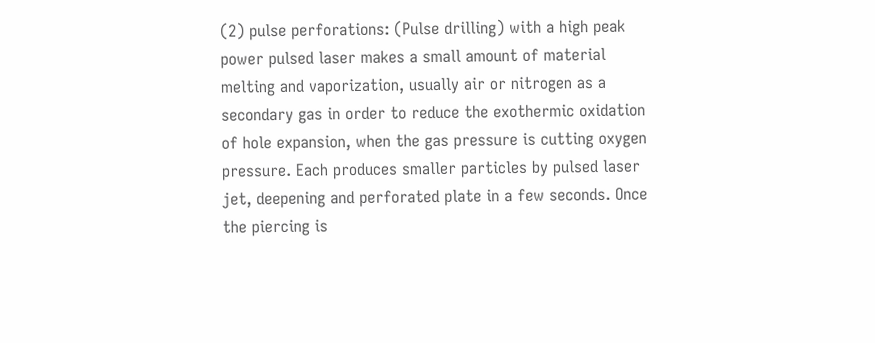(2) pulse perforations: (Pulse drilling) with a high peak power pulsed laser makes a small amount of material melting and vaporization, usually air or nitrogen as a secondary gas in order to reduce the exothermic oxidation of hole expansion, when the gas pressure is cutting oxygen pressure. Each produces smaller particles by pulsed laser jet, deepening and perforated plate in a few seconds. Once the piercing is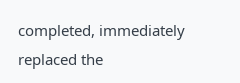completed, immediately replaced the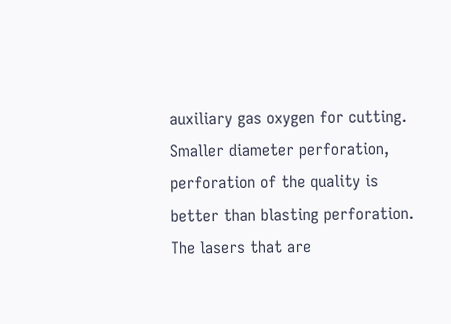auxiliary gas oxygen for cutting. Smaller diameter perforation, perforation of the quality is better than blasting perforation. The lasers that are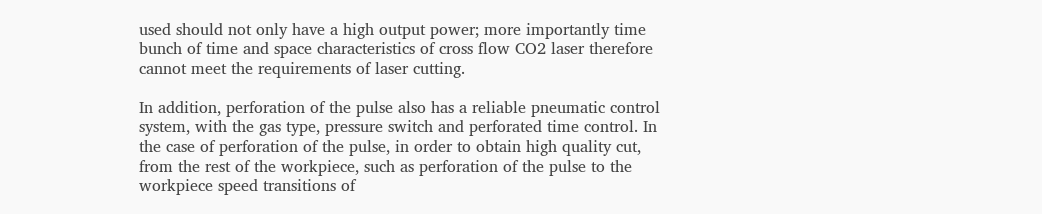used should not only have a high output power; more importantly time bunch of time and space characteristics of cross flow CO2 laser therefore cannot meet the requirements of laser cutting.

In addition, perforation of the pulse also has a reliable pneumatic control system, with the gas type, pressure switch and perforated time control. In the case of perforation of the pulse, in order to obtain high quality cut, from the rest of the workpiece, such as perforation of the pulse to the workpiece speed transitions of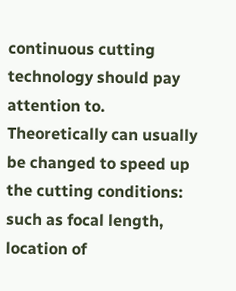continuous cutting technology should pay attention to. Theoretically can usually be changed to speed up the cutting conditions: such as focal length, location of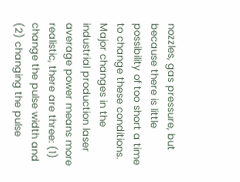nozzles, gas pressure, but because there is little possibility of too short a time to change these conditions. Major changes in the industrial production laser average power means more realistic, there are three: (1) change the pulse width and (2) changing the pulse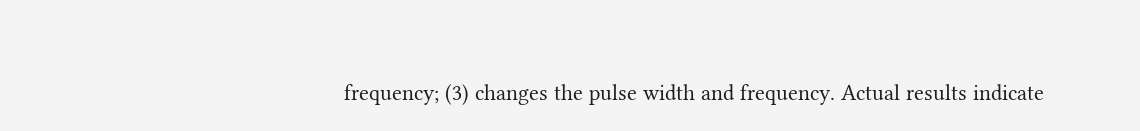frequency; (3) changes the pulse width and frequency. Actual results indicate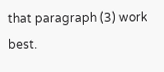that paragraph (3) work best.